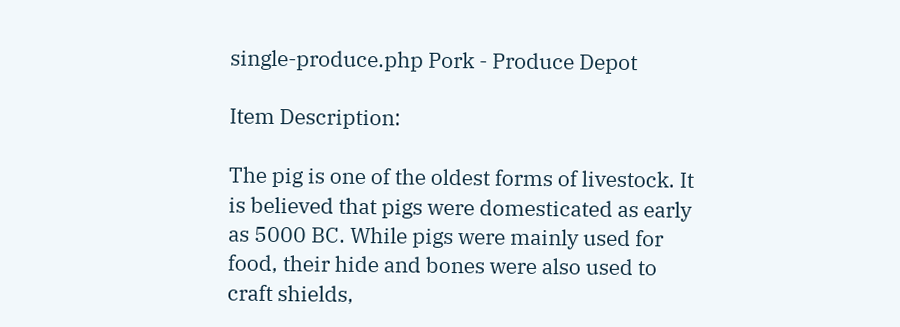single-produce.php Pork - Produce Depot

Item Description:

The pig is one of the oldest forms of livestock. It is believed that pigs were domesticated as early as 5000 BC. While pigs were mainly used for food, their hide and bones were also used to craft shields,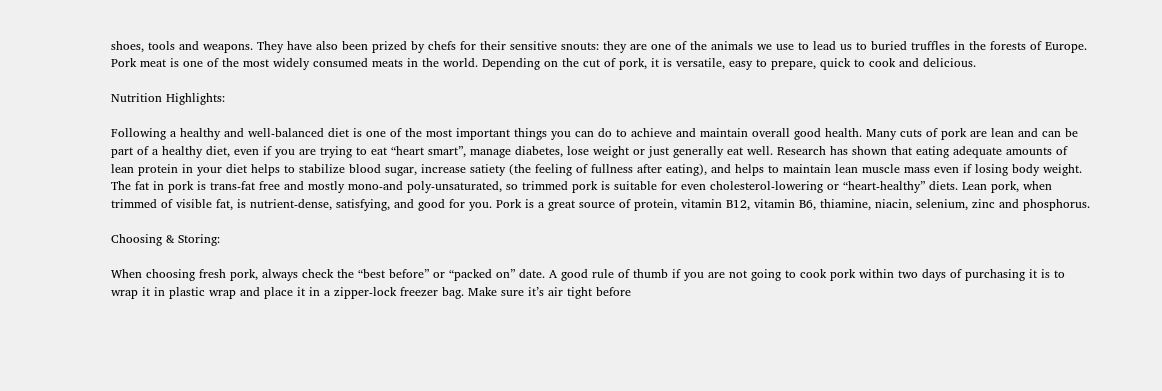shoes, tools and weapons. They have also been prized by chefs for their sensitive snouts: they are one of the animals we use to lead us to buried truffles in the forests of Europe. Pork meat is one of the most widely consumed meats in the world. Depending on the cut of pork, it is versatile, easy to prepare, quick to cook and delicious.

Nutrition Highlights:

Following a healthy and well-balanced diet is one of the most important things you can do to achieve and maintain overall good health. Many cuts of pork are lean and can be part of a healthy diet, even if you are trying to eat “heart smart”, manage diabetes, lose weight or just generally eat well. Research has shown that eating adequate amounts of lean protein in your diet helps to stabilize blood sugar, increase satiety (the feeling of fullness after eating), and helps to maintain lean muscle mass even if losing body weight. The fat in pork is trans-fat free and mostly mono-and poly-unsaturated, so trimmed pork is suitable for even cholesterol-lowering or “heart-healthy” diets. Lean pork, when trimmed of visible fat, is nutrient-dense, satisfying, and good for you. Pork is a great source of protein, vitamin B12, vitamin B6, thiamine, niacin, selenium, zinc and phosphorus.

Choosing & Storing:

When choosing fresh pork, always check the “best before” or “packed on” date. A good rule of thumb if you are not going to cook pork within two days of purchasing it is to wrap it in plastic wrap and place it in a zipper-lock freezer bag. Make sure it’s air tight before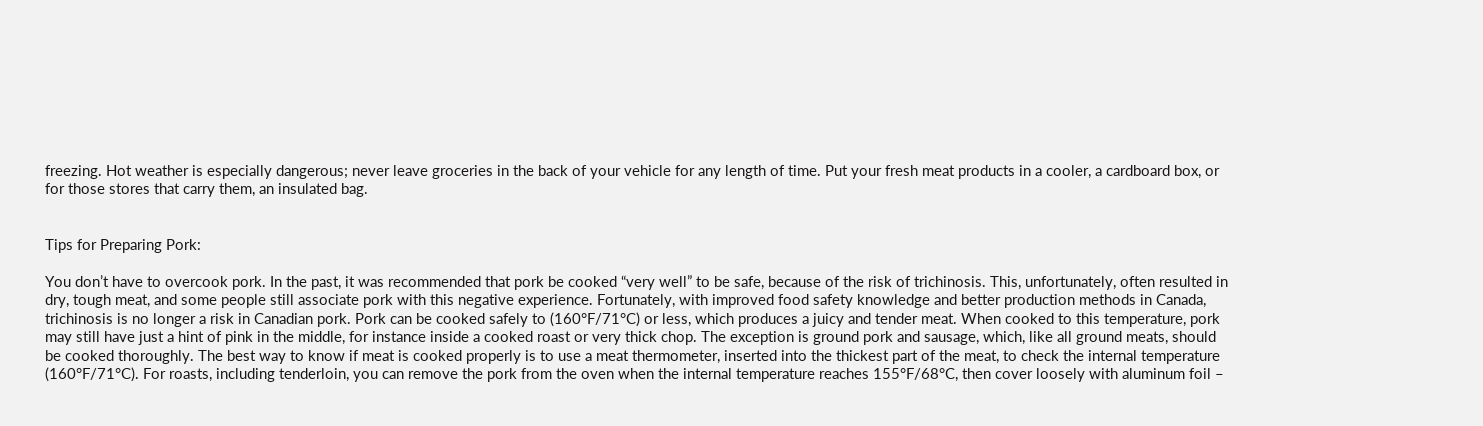freezing. Hot weather is especially dangerous; never leave groceries in the back of your vehicle for any length of time. Put your fresh meat products in a cooler, a cardboard box, or for those stores that carry them, an insulated bag.


Tips for Preparing Pork:

You don’t have to overcook pork. In the past, it was recommended that pork be cooked “very well” to be safe, because of the risk of trichinosis. This, unfortunately, often resulted in dry, tough meat, and some people still associate pork with this negative experience. Fortunately, with improved food safety knowledge and better production methods in Canada, trichinosis is no longer a risk in Canadian pork. Pork can be cooked safely to (160°F/71°C) or less, which produces a juicy and tender meat. When cooked to this temperature, pork may still have just a hint of pink in the middle, for instance inside a cooked roast or very thick chop. The exception is ground pork and sausage, which, like all ground meats, should be cooked thoroughly. The best way to know if meat is cooked properly is to use a meat thermometer, inserted into the thickest part of the meat, to check the internal temperature (160°F/71°C). For roasts, including tenderloin, you can remove the pork from the oven when the internal temperature reaches 155°F/68°C, then cover loosely with aluminum foil –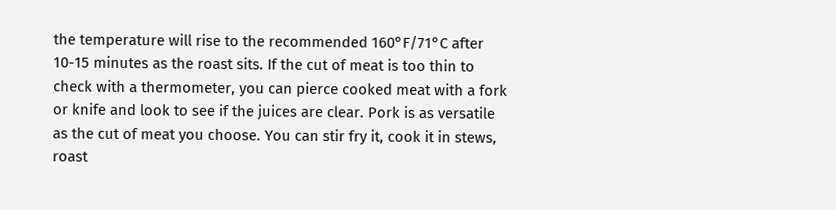the temperature will rise to the recommended 160°F/71°C after 10-15 minutes as the roast sits. If the cut of meat is too thin to check with a thermometer, you can pierce cooked meat with a fork or knife and look to see if the juices are clear. Pork is as versatile as the cut of meat you choose. You can stir fry it, cook it in stews, roast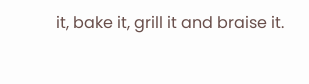it, bake it, grill it and braise it.